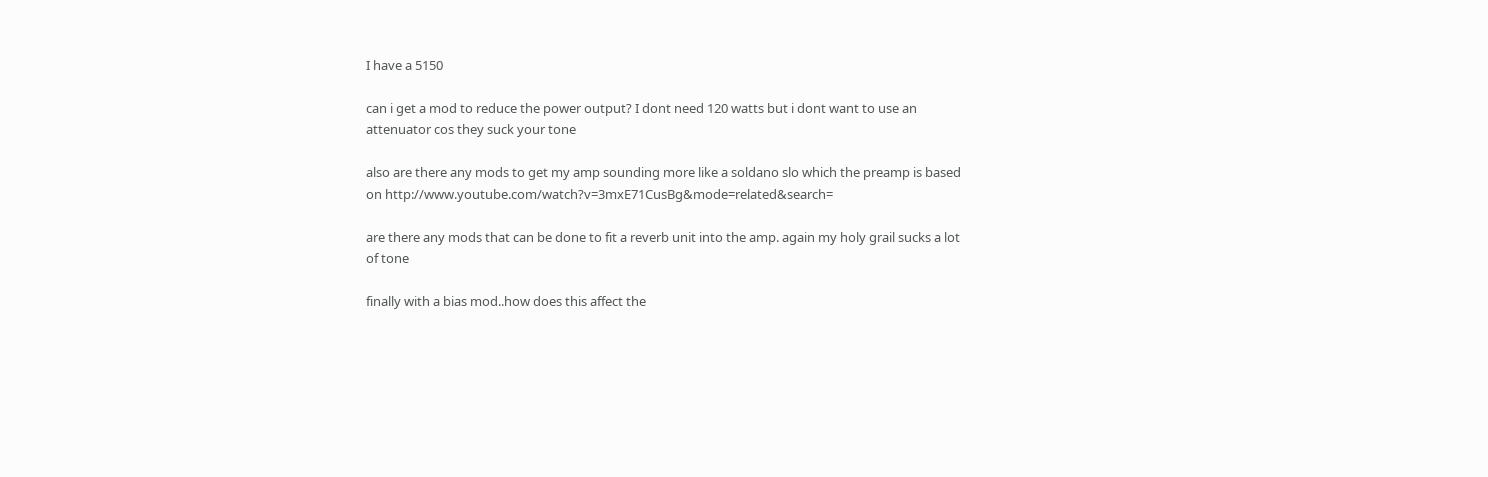I have a 5150

can i get a mod to reduce the power output? I dont need 120 watts but i dont want to use an attenuator cos they suck your tone

also are there any mods to get my amp sounding more like a soldano slo which the preamp is based on http://www.youtube.com/watch?v=3mxE71CusBg&mode=related&search=

are there any mods that can be done to fit a reverb unit into the amp. again my holy grail sucks a lot of tone

finally with a bias mod..how does this affect the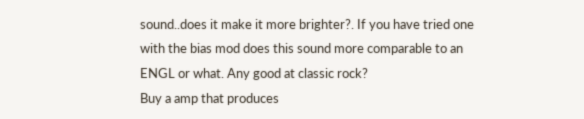sound..does it make it more brighter?. If you have tried one with the bias mod does this sound more comparable to an ENGL or what. Any good at classic rock?
Buy a amp that produces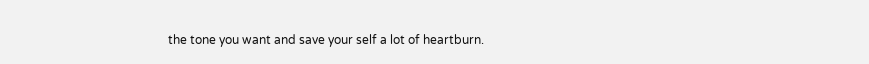the tone you want and save your self a lot of heartburn.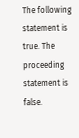The following statement is true. The proceeding statement is false.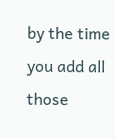by the time you add all those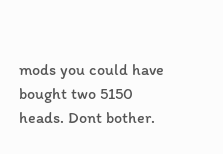mods you could have bought two 5150 heads. Dont bother.